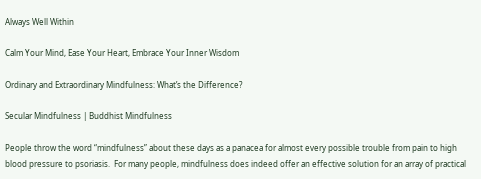Always Well Within

Calm Your Mind, Ease Your Heart, Embrace Your Inner Wisdom

Ordinary and Extraordinary Mindfulness: What’s the Difference?

Secular Mindfulness | Buddhist Mindfulness

People throw the word “mindfulness” about these days as a panacea for almost every possible trouble from pain to high blood pressure to psoriasis.  For many people, mindfulness does indeed offer an effective solution for an array of practical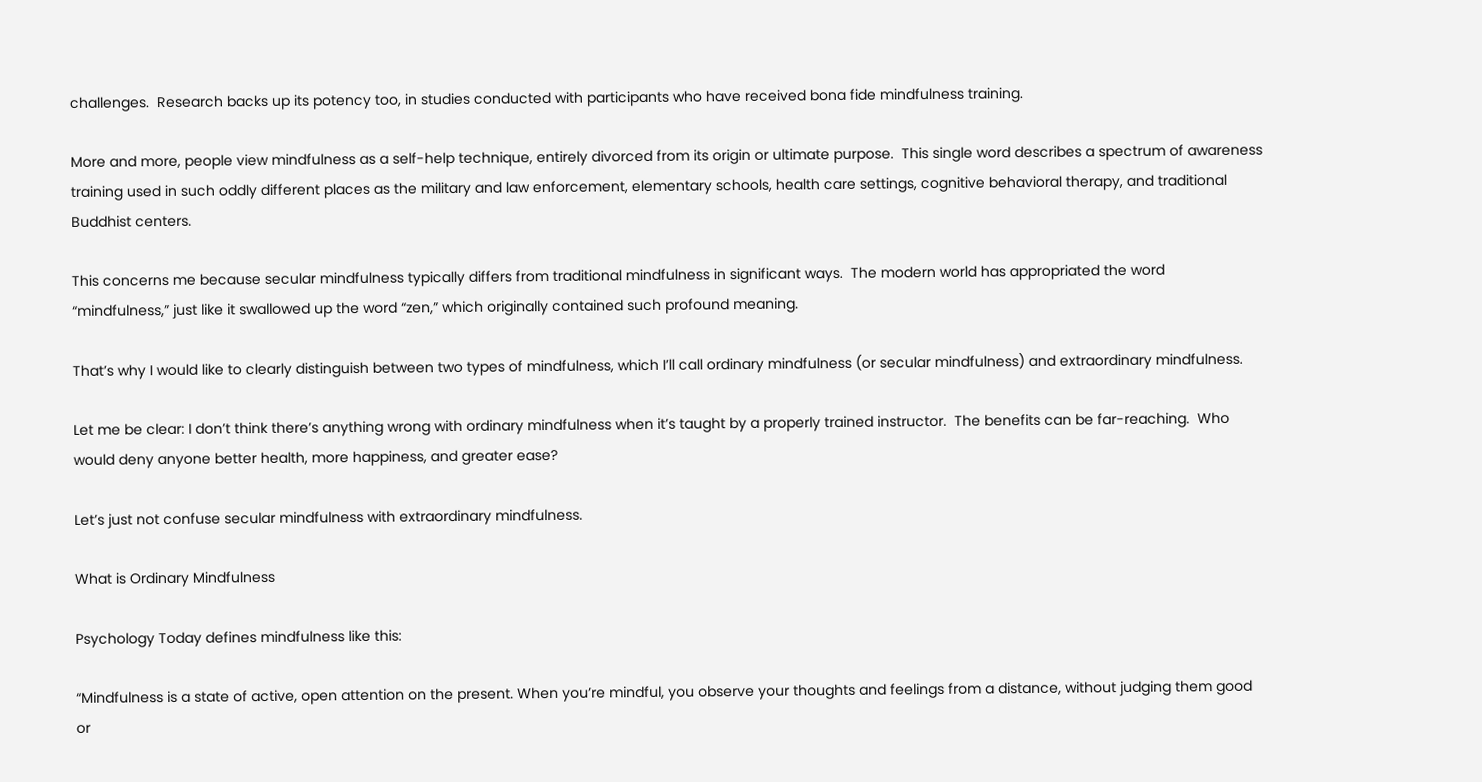challenges.  Research backs up its potency too, in studies conducted with participants who have received bona fide mindfulness training.

More and more, people view mindfulness as a self-help technique, entirely divorced from its origin or ultimate purpose.  This single word describes a spectrum of awareness training used in such oddly different places as the military and law enforcement, elementary schools, health care settings, cognitive behavioral therapy, and traditional Buddhist centers.

This concerns me because secular mindfulness typically differs from traditional mindfulness in significant ways.  The modern world has appropriated the word “mindfulness,” just like it swallowed up the word “zen,” which originally contained such profound meaning.

That’s why I would like to clearly distinguish between two types of mindfulness, which I’ll call ordinary mindfulness (or secular mindfulness) and extraordinary mindfulness.

Let me be clear: I don’t think there’s anything wrong with ordinary mindfulness when it’s taught by a properly trained instructor.  The benefits can be far-reaching.  Who would deny anyone better health, more happiness, and greater ease?

Let’s just not confuse secular mindfulness with extraordinary mindfulness.

What is Ordinary Mindfulness

Psychology Today defines mindfulness like this:

“Mindfulness is a state of active, open attention on the present. When you’re mindful, you observe your thoughts and feelings from a distance, without judging them good or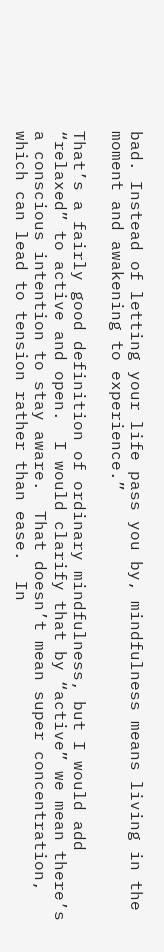bad. Instead of letting your life pass you by, mindfulness means living in the moment and awakening to experience.”

That’s a fairly good definition of ordinary mindfulness, but I would add “relaxed” to active and open.  I would clarify that by “active” we mean there’s a conscious intention to stay aware.  That doesn’t mean super concentration, which can lead to tension rather than ease.  In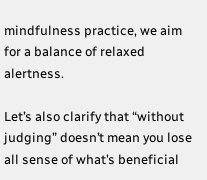mindfulness practice, we aim for a balance of relaxed alertness.

Let’s also clarify that “without judging” doesn’t mean you lose all sense of what’s beneficial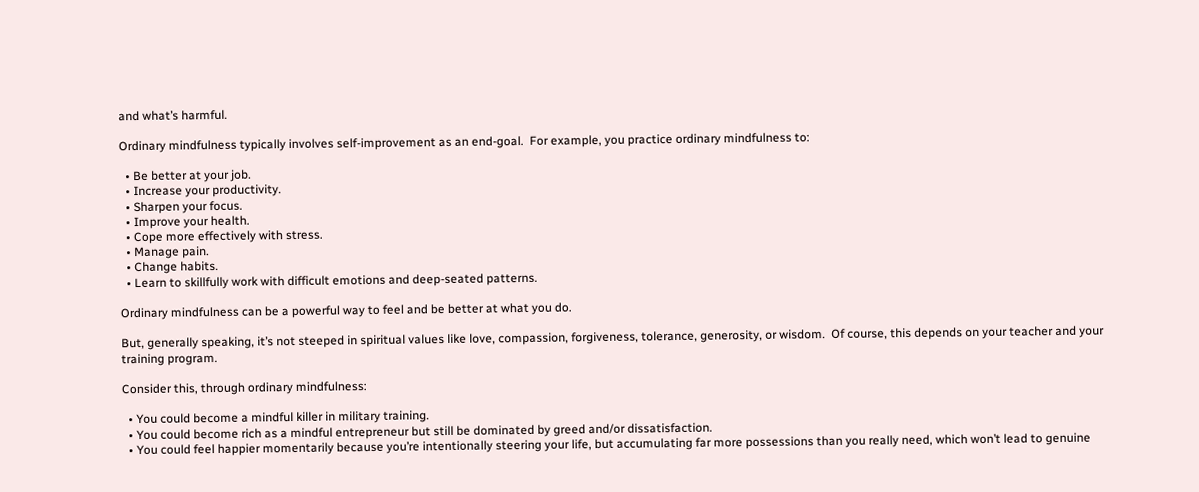and what’s harmful.

Ordinary mindfulness typically involves self-improvement as an end-goal.  For example, you practice ordinary mindfulness to:

  • Be better at your job.
  • Increase your productivity.
  • Sharpen your focus.
  • Improve your health.
  • Cope more effectively with stress.
  • Manage pain.
  • Change habits.
  • Learn to skillfully work with difficult emotions and deep-seated patterns.

Ordinary mindfulness can be a powerful way to feel and be better at what you do.

But, generally speaking, it’s not steeped in spiritual values like love, compassion, forgiveness, tolerance, generosity, or wisdom.  Of course, this depends on your teacher and your training program.

Consider this, through ordinary mindfulness:

  • You could become a mindful killer in military training.
  • You could become rich as a mindful entrepreneur but still be dominated by greed and/or dissatisfaction.
  • You could feel happier momentarily because you’re intentionally steering your life, but accumulating far more possessions than you really need, which won’t lead to genuine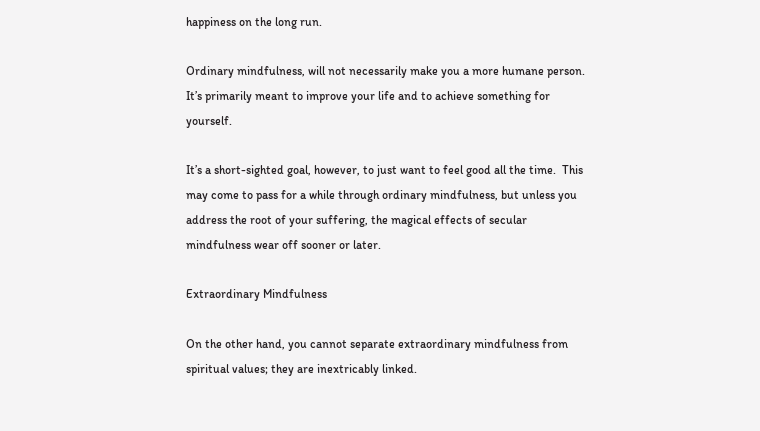happiness on the long run.

Ordinary mindfulness, will not necessarily make you a more humane person.  It’s primarily meant to improve your life and to achieve something for yourself.

It’s a short-sighted goal, however, to just want to feel good all the time.  This may come to pass for a while through ordinary mindfulness, but unless you address the root of your suffering, the magical effects of secular mindfulness wear off sooner or later.

Extraordinary Mindfulness

On the other hand, you cannot separate extraordinary mindfulness from spiritual values; they are inextricably linked.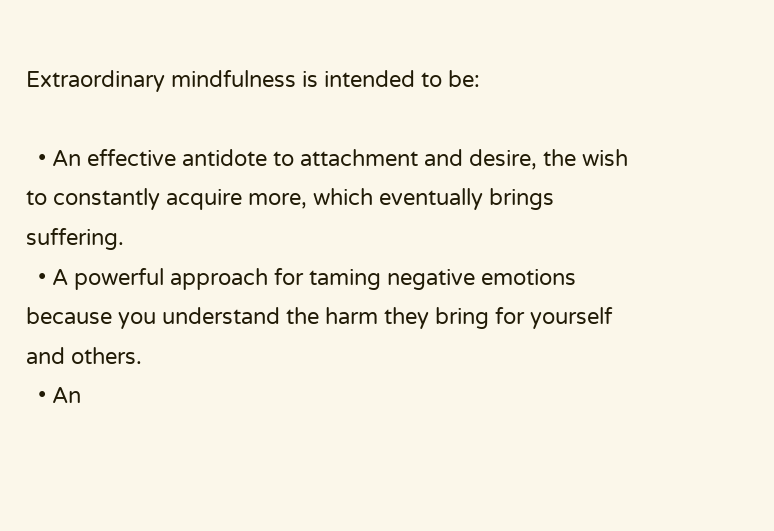Extraordinary mindfulness is intended to be:

  • An effective antidote to attachment and desire, the wish to constantly acquire more, which eventually brings suffering.
  • A powerful approach for taming negative emotions because you understand the harm they bring for yourself and others.
  • An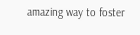amazing way to foster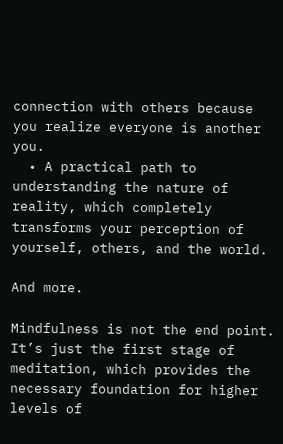connection with others because you realize everyone is another you.
  • A practical path to understanding the nature of reality, which completely transforms your perception of yourself, others, and the world.

And more.

Mindfulness is not the end point. It’s just the first stage of meditation, which provides the necessary foundation for higher levels of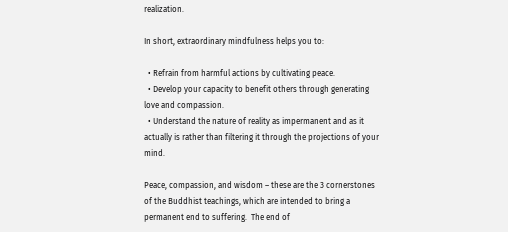realization.

In short, extraordinary mindfulness helps you to:

  • Refrain from harmful actions by cultivating peace.
  • Develop your capacity to benefit others through generating love and compassion.
  • Understand the nature of reality as impermanent and as it actually is rather than filtering it through the projections of your mind.

Peace, compassion, and wisdom – these are the 3 cornerstones of the Buddhist teachings, which are intended to bring a permanent end to suffering.  The end of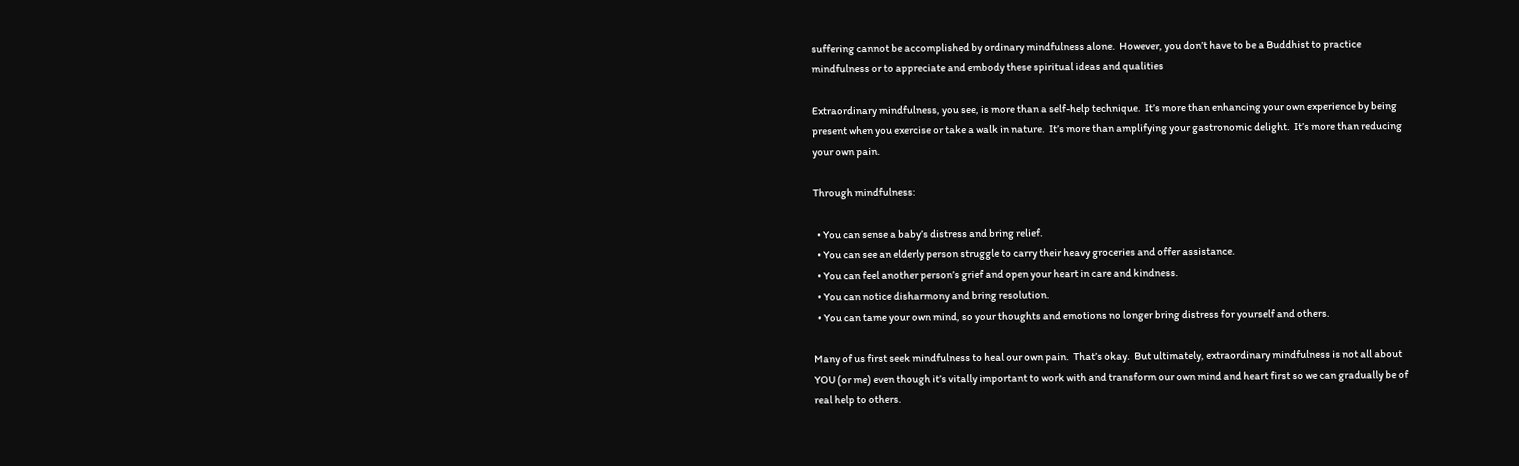suffering cannot be accomplished by ordinary mindfulness alone.  However, you don’t have to be a Buddhist to practice mindfulness or to appreciate and embody these spiritual ideas and qualities

Extraordinary mindfulness, you see, is more than a self-help technique.  It’s more than enhancing your own experience by being present when you exercise or take a walk in nature.  It’s more than amplifying your gastronomic delight.  It’s more than reducing your own pain.

Through mindfulness:

  • You can sense a baby’s distress and bring relief.
  • You can see an elderly person struggle to carry their heavy groceries and offer assistance.
  • You can feel another person’s grief and open your heart in care and kindness.
  • You can notice disharmony and bring resolution.
  • You can tame your own mind, so your thoughts and emotions no longer bring distress for yourself and others.

Many of us first seek mindfulness to heal our own pain.  That’s okay.  But ultimately, extraordinary mindfulness is not all about YOU (or me) even though it’s vitally important to work with and transform our own mind and heart first so we can gradually be of real help to others.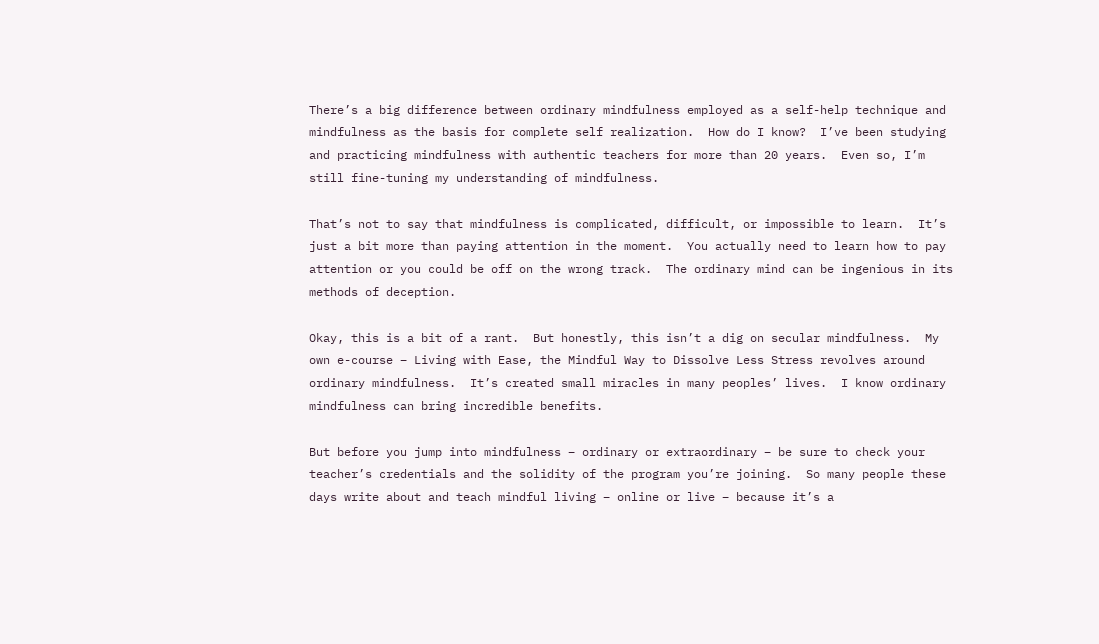There’s a big difference between ordinary mindfulness employed as a self-help technique and mindfulness as the basis for complete self realization.  How do I know?  I’ve been studying and practicing mindfulness with authentic teachers for more than 20 years.  Even so, I’m still fine-tuning my understanding of mindfulness.

That’s not to say that mindfulness is complicated, difficult, or impossible to learn.  It’s just a bit more than paying attention in the moment.  You actually need to learn how to pay attention or you could be off on the wrong track.  The ordinary mind can be ingenious in its methods of deception.

Okay, this is a bit of a rant.  But honestly, this isn’t a dig on secular mindfulness.  My own e-course – Living with Ease, the Mindful Way to Dissolve Less Stress revolves around ordinary mindfulness.  It’s created small miracles in many peoples’ lives.  I know ordinary mindfulness can bring incredible benefits.

But before you jump into mindfulness – ordinary or extraordinary – be sure to check your teacher’s credentials and the solidity of the program you’re joining.  So many people these days write about and teach mindful living – online or live – because it’s a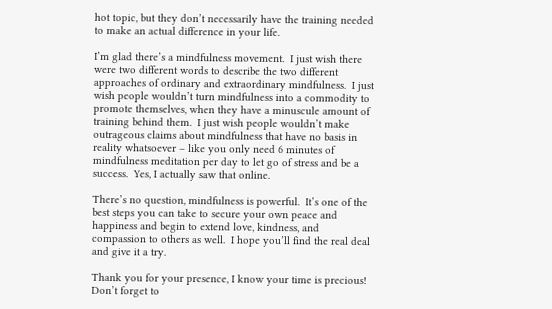hot topic, but they don’t necessarily have the training needed to make an actual difference in your life.

I’m glad there’s a mindfulness movement.  I just wish there were two different words to describe the two different approaches of ordinary and extraordinary mindfulness.  I just wish people wouldn’t turn mindfulness into a commodity to promote themselves, when they have a minuscule amount of training behind them.  I just wish people wouldn’t make outrageous claims about mindfulness that have no basis in reality whatsoever – like you only need 6 minutes of mindfulness meditation per day to let go of stress and be a success.  Yes, I actually saw that online.

There’s no question, mindfulness is powerful.  It’s one of the best steps you can take to secure your own peace and happiness and begin to extend love, kindness, and compassion to others as well.  I hope you’ll find the real deal and give it a try.

Thank you for your presence, I know your time is precious!  Don’t forget to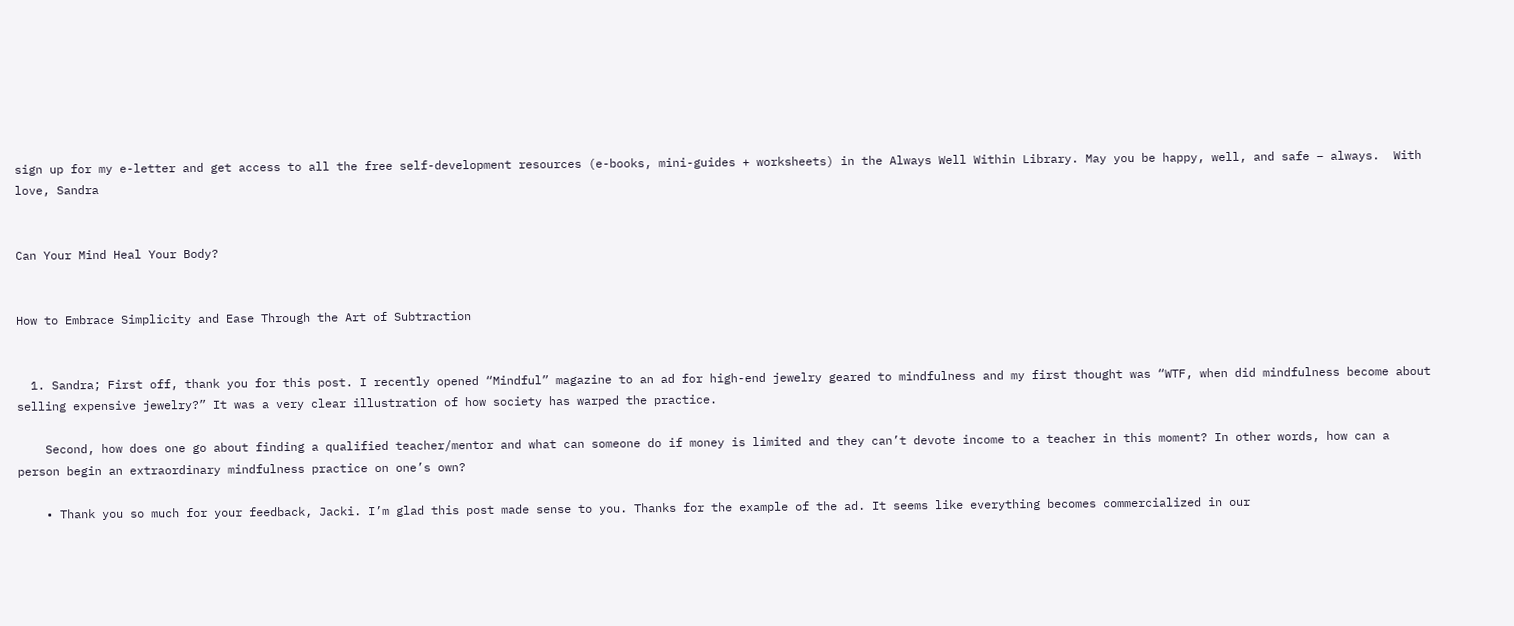sign up for my e-letter and get access to all the free self-development resources (e-books, mini-guides + worksheets) in the Always Well Within Library. May you be happy, well, and safe – always.  With love, Sandra


Can Your Mind Heal Your Body?


How to Embrace Simplicity and Ease Through the Art of Subtraction


  1. Sandra; First off, thank you for this post. I recently opened “Mindful” magazine to an ad for high-end jewelry geared to mindfulness and my first thought was “WTF, when did mindfulness become about selling expensive jewelry?” It was a very clear illustration of how society has warped the practice.

    Second, how does one go about finding a qualified teacher/mentor and what can someone do if money is limited and they can’t devote income to a teacher in this moment? In other words, how can a person begin an extraordinary mindfulness practice on one’s own?

    • Thank you so much for your feedback, Jacki. I’m glad this post made sense to you. Thanks for the example of the ad. It seems like everything becomes commercialized in our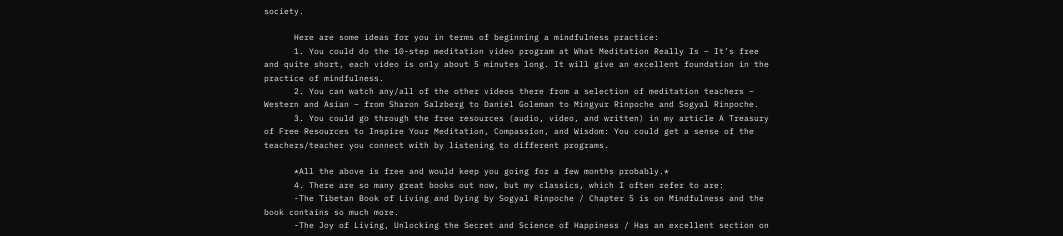society.

      Here are some ideas for you in terms of beginning a mindfulness practice:
      1. You could do the 10-step meditation video program at What Meditation Really Is – It’s free and quite short, each video is only about 5 minutes long. It will give an excellent foundation in the practice of mindfulness.
      2. You can watch any/all of the other videos there from a selection of meditation teachers – Western and Asian – from Sharon Salzberg to Daniel Goleman to Mingyur Rinpoche and Sogyal Rinpoche.
      3. You could go through the free resources (audio, video, and written) in my article A Treasury of Free Resources to Inspire Your Meditation, Compassion, and Wisdom: You could get a sense of the teachers/teacher you connect with by listening to different programs.

      *All the above is free and would keep you going for a few months probably.*
      4. There are so many great books out now, but my classics, which I often refer to are:
      -The Tibetan Book of Living and Dying by Sogyal Rinpoche / Chapter 5 is on Mindfulness and the book contains so much more.
      -The Joy of Living, Unlocking the Secret and Science of Happiness / Has an excellent section on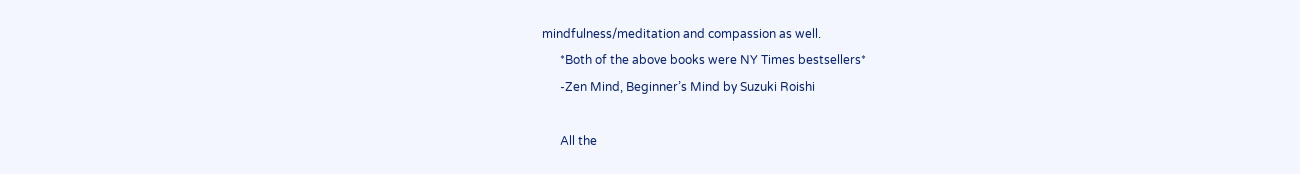mindfulness/meditation and compassion as well.
      *Both of the above books were NY Times bestsellers*
      -Zen Mind, Beginner’s Mind by Suzuki Roishi

      All the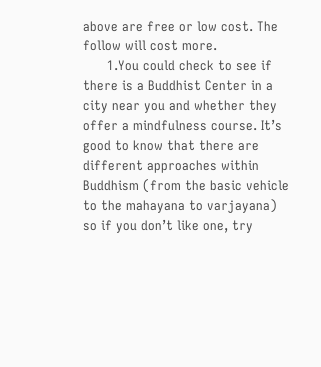above are free or low cost. The follow will cost more.
      1.You could check to see if there is a Buddhist Center in a city near you and whether they offer a mindfulness course. It’s good to know that there are different approaches within Buddhism (from the basic vehicle to the mahayana to varjayana) so if you don’t like one, try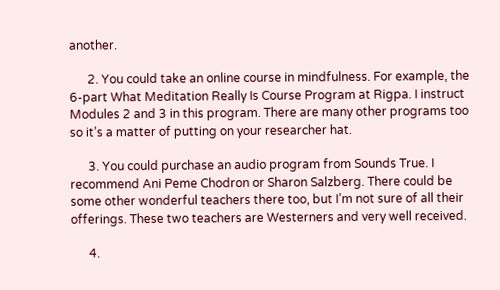another.

      2. You could take an online course in mindfulness. For example, the 6-part What Meditation Really Is Course Program at Rigpa. I instruct Modules 2 and 3 in this program. There are many other programs too so it’s a matter of putting on your researcher hat.

      3. You could purchase an audio program from Sounds True. I recommend Ani Peme Chodron or Sharon Salzberg. There could be some other wonderful teachers there too, but I’m not sure of all their offerings. These two teachers are Westerners and very well received.

      4.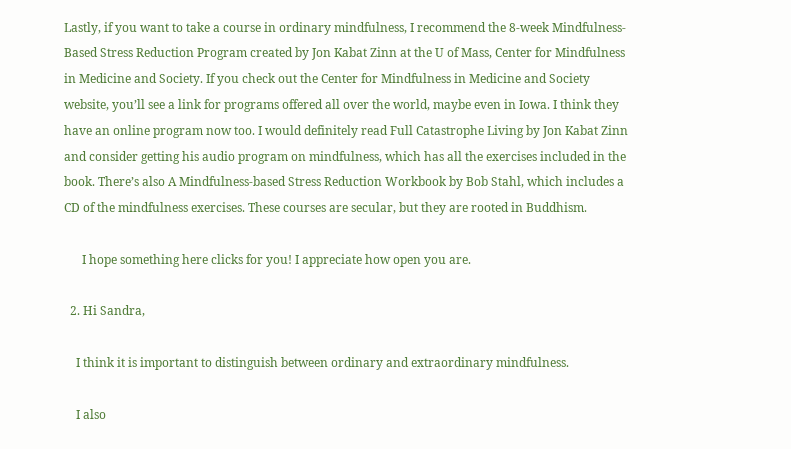Lastly, if you want to take a course in ordinary mindfulness, I recommend the 8-week Mindfulness-Based Stress Reduction Program created by Jon Kabat Zinn at the U of Mass, Center for Mindfulness in Medicine and Society. If you check out the Center for Mindfulness in Medicine and Society website, you’ll see a link for programs offered all over the world, maybe even in Iowa. I think they have an online program now too. I would definitely read Full Catastrophe Living by Jon Kabat Zinn and consider getting his audio program on mindfulness, which has all the exercises included in the book. There’s also A Mindfulness-based Stress Reduction Workbook by Bob Stahl, which includes a CD of the mindfulness exercises. These courses are secular, but they are rooted in Buddhism.

      I hope something here clicks for you! I appreciate how open you are.

  2. Hi Sandra,

    I think it is important to distinguish between ordinary and extraordinary mindfulness.

    I also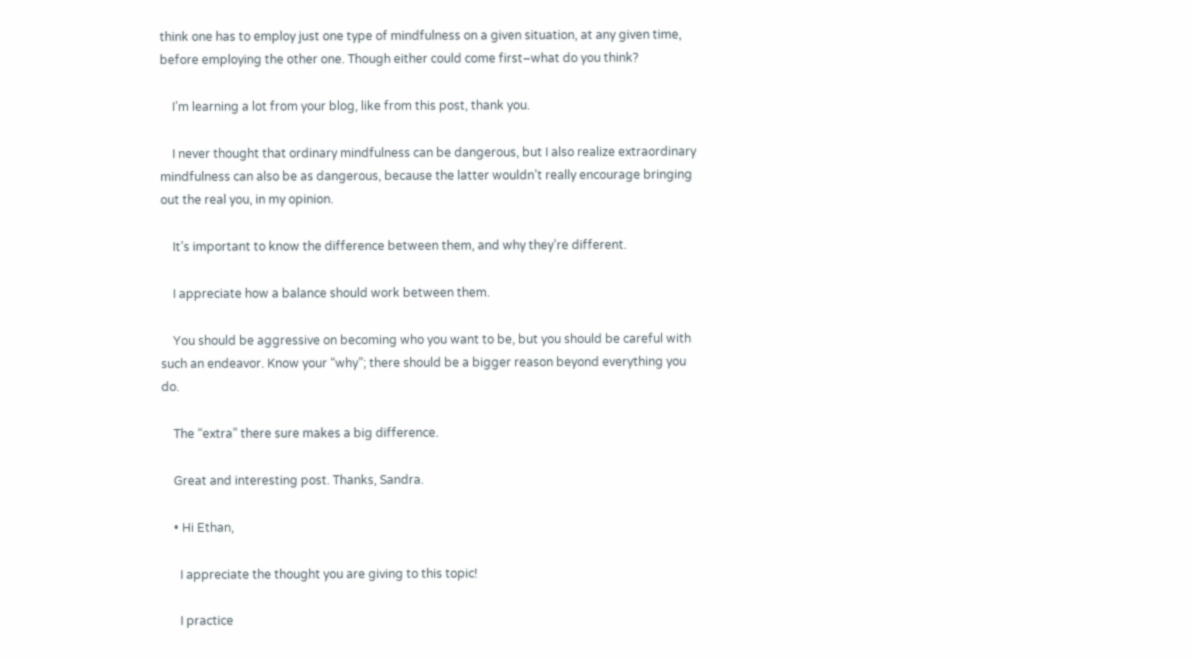think one has to employ just one type of mindfulness on a given situation, at any given time, before employing the other one. Though either could come first–what do you think?

    I’m learning a lot from your blog, like from this post, thank you.

    I never thought that ordinary mindfulness can be dangerous, but I also realize extraordinary mindfulness can also be as dangerous, because the latter wouldn’t really encourage bringing out the real you, in my opinion.

    It’s important to know the difference between them, and why they’re different.

    I appreciate how a balance should work between them.

    You should be aggressive on becoming who you want to be, but you should be careful with such an endeavor. Know your “why”; there should be a bigger reason beyond everything you do.

    The “extra” there sure makes a big difference.

    Great and interesting post. Thanks, Sandra.

    • Hi Ethan,

      I appreciate the thought you are giving to this topic!

      I practice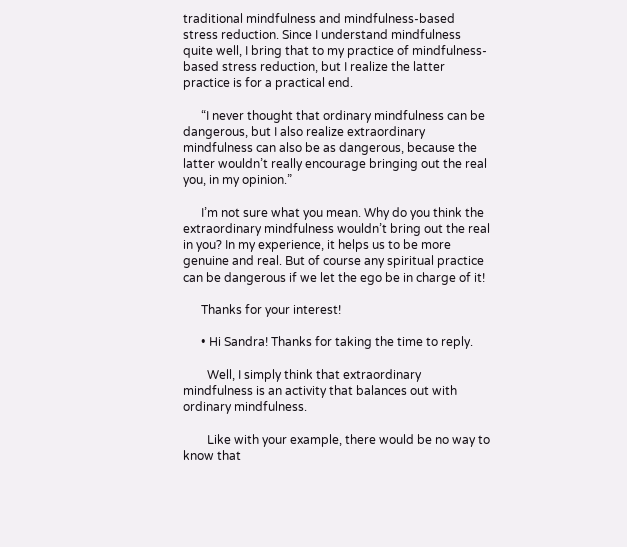traditional mindfulness and mindfulness-based stress reduction. Since I understand mindfulness quite well, I bring that to my practice of mindfulness-based stress reduction, but I realize the latter practice is for a practical end.

      “I never thought that ordinary mindfulness can be dangerous, but I also realize extraordinary mindfulness can also be as dangerous, because the latter wouldn’t really encourage bringing out the real you, in my opinion.”

      I’m not sure what you mean. Why do you think the extraordinary mindfulness wouldn’t bring out the real in you? In my experience, it helps us to be more genuine and real. But of course any spiritual practice can be dangerous if we let the ego be in charge of it!

      Thanks for your interest!

      • Hi Sandra! Thanks for taking the time to reply.

        Well, I simply think that extraordinary mindfulness is an activity that balances out with ordinary mindfulness.

        Like with your example, there would be no way to know that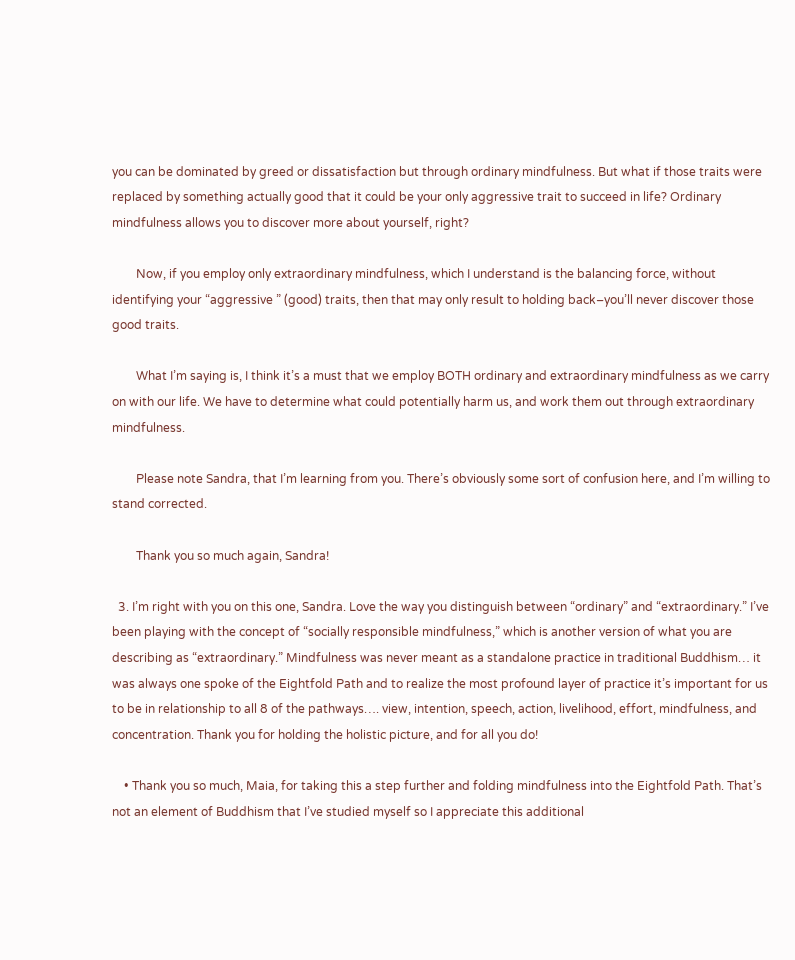you can be dominated by greed or dissatisfaction but through ordinary mindfulness. But what if those traits were replaced by something actually good that it could be your only aggressive trait to succeed in life? Ordinary mindfulness allows you to discover more about yourself, right?

        Now, if you employ only extraordinary mindfulness, which I understand is the balancing force, without identifying your “aggressive ” (good) traits, then that may only result to holding back–you’ll never discover those good traits.

        What I’m saying is, I think it’s a must that we employ BOTH ordinary and extraordinary mindfulness as we carry on with our life. We have to determine what could potentially harm us, and work them out through extraordinary mindfulness.

        Please note Sandra, that I’m learning from you. There’s obviously some sort of confusion here, and I’m willing to stand corrected.

        Thank you so much again, Sandra!

  3. I’m right with you on this one, Sandra. Love the way you distinguish between “ordinary” and “extraordinary.” I’ve been playing with the concept of “socially responsible mindfulness,” which is another version of what you are describing as “extraordinary.” Mindfulness was never meant as a standalone practice in traditional Buddhism… it was always one spoke of the Eightfold Path and to realize the most profound layer of practice it’s important for us to be in relationship to all 8 of the pathways…. view, intention, speech, action, livelihood, effort, mindfulness, and concentration. Thank you for holding the holistic picture, and for all you do!

    • Thank you so much, Maia, for taking this a step further and folding mindfulness into the Eightfold Path. That’s not an element of Buddhism that I’ve studied myself so I appreciate this additional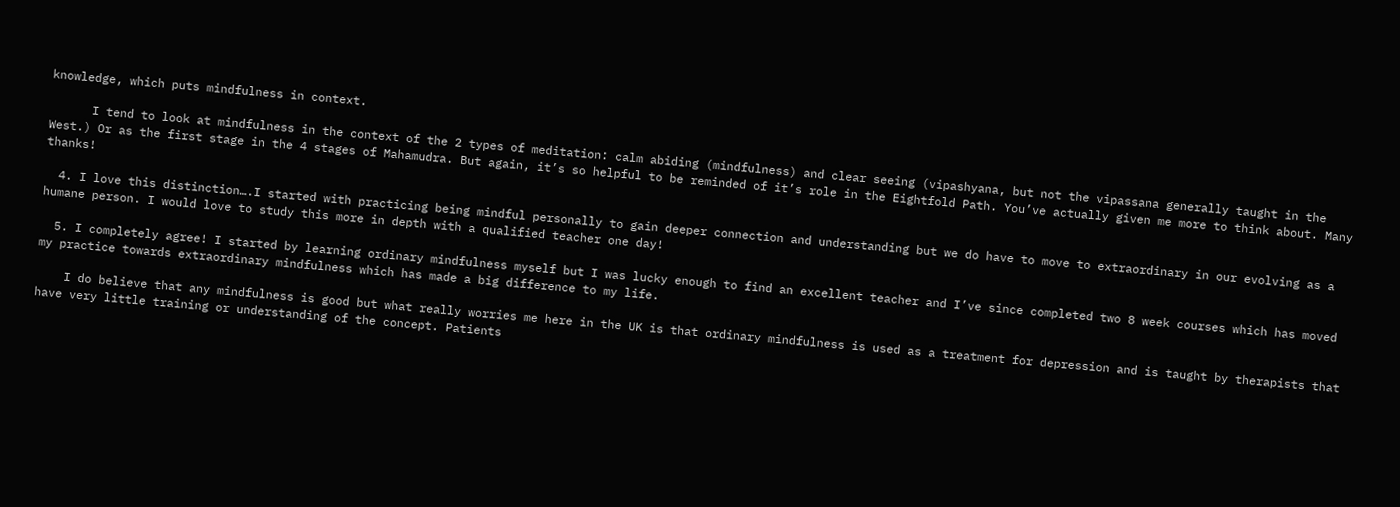knowledge, which puts mindfulness in context.

      I tend to look at mindfulness in the context of the 2 types of meditation: calm abiding (mindfulness) and clear seeing (vipashyana, but not the vipassana generally taught in the West.) Or as the first stage in the 4 stages of Mahamudra. But again, it’s so helpful to be reminded of it’s role in the Eightfold Path. You’ve actually given me more to think about. Many thanks!

  4. I love this distinction….I started with practicing being mindful personally to gain deeper connection and understanding but we do have to move to extraordinary in our evolving as a humane person. I would love to study this more in depth with a qualified teacher one day!

  5. I completely agree! I started by learning ordinary mindfulness myself but I was lucky enough to find an excellent teacher and I’ve since completed two 8 week courses which has moved my practice towards extraordinary mindfulness which has made a big difference to my life.

    I do believe that any mindfulness is good but what really worries me here in the UK is that ordinary mindfulness is used as a treatment for depression and is taught by therapists that have very little training or understanding of the concept. Patients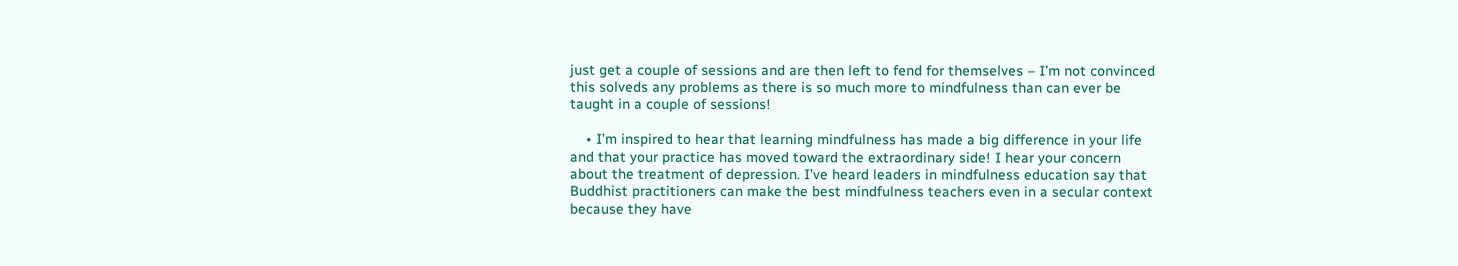just get a couple of sessions and are then left to fend for themselves – I’m not convinced this solveds any problems as there is so much more to mindfulness than can ever be taught in a couple of sessions!

    • I’m inspired to hear that learning mindfulness has made a big difference in your life and that your practice has moved toward the extraordinary side! I hear your concern about the treatment of depression. I’ve heard leaders in mindfulness education say that Buddhist practitioners can make the best mindfulness teachers even in a secular context because they have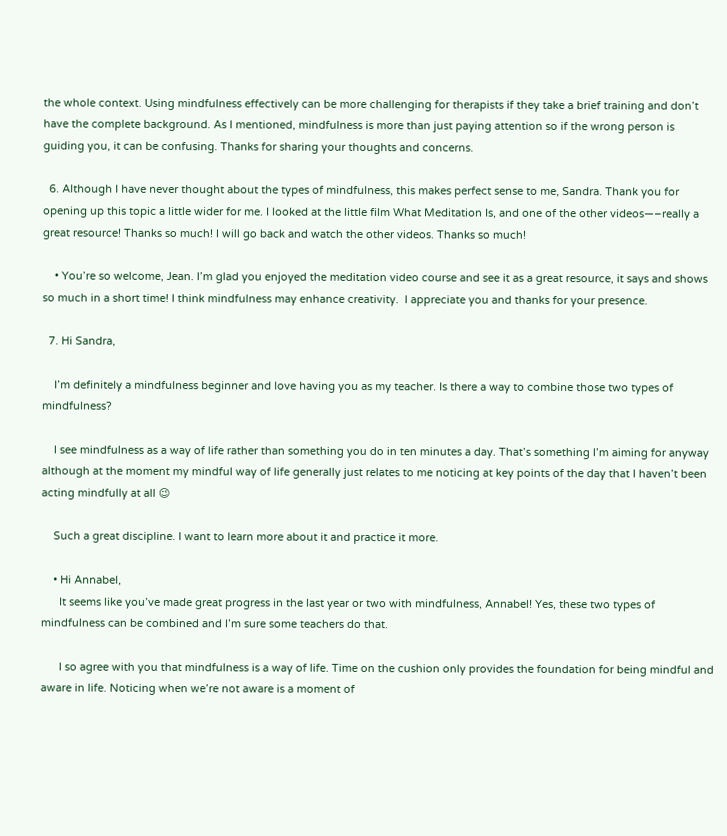the whole context. Using mindfulness effectively can be more challenging for therapists if they take a brief training and don’t have the complete background. As I mentioned, mindfulness is more than just paying attention so if the wrong person is guiding you, it can be confusing. Thanks for sharing your thoughts and concerns.

  6. Although I have never thought about the types of mindfulness, this makes perfect sense to me, Sandra. Thank you for opening up this topic a little wider for me. I looked at the little film What Meditation Is, and one of the other videos—–really a great resource! Thanks so much! I will go back and watch the other videos. Thanks so much!

    • You’re so welcome, Jean. I’m glad you enjoyed the meditation video course and see it as a great resource, it says and shows so much in a short time! I think mindfulness may enhance creativity.  I appreciate you and thanks for your presence.

  7. Hi Sandra,

    I’m definitely a mindfulness beginner and love having you as my teacher. Is there a way to combine those two types of mindfulness?

    I see mindfulness as a way of life rather than something you do in ten minutes a day. That’s something I’m aiming for anyway although at the moment my mindful way of life generally just relates to me noticing at key points of the day that I haven’t been acting mindfully at all 😉

    Such a great discipline. I want to learn more about it and practice it more.

    • Hi Annabel,
      It seems like you’ve made great progress in the last year or two with mindfulness, Annabel! Yes, these two types of mindfulness can be combined and I’m sure some teachers do that.

      I so agree with you that mindfulness is a way of life. Time on the cushion only provides the foundation for being mindful and aware in life. Noticing when we’re not aware is a moment of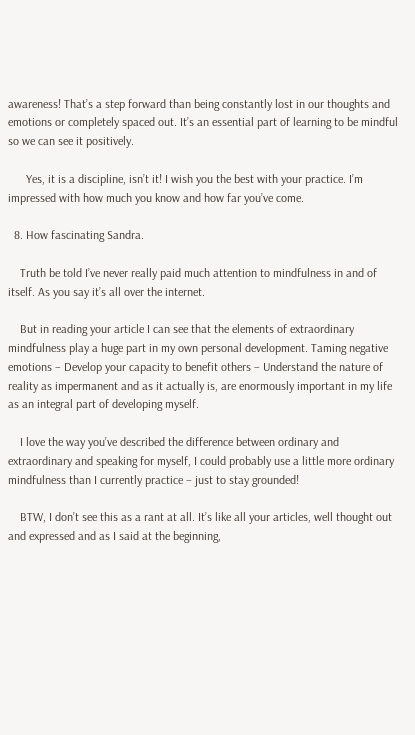awareness! That’s a step forward than being constantly lost in our thoughts and emotions or completely spaced out. It’s an essential part of learning to be mindful so we can see it positively.

      Yes, it is a discipline, isn’t it! I wish you the best with your practice. I’m impressed with how much you know and how far you’ve come.

  8. How fascinating Sandra.

    Truth be told I’ve never really paid much attention to mindfulness in and of itself. As you say it’s all over the internet.

    But in reading your article I can see that the elements of extraordinary mindfulness play a huge part in my own personal development. Taming negative emotions – Develop your capacity to benefit others – Understand the nature of reality as impermanent and as it actually is, are enormously important in my life as an integral part of developing myself.

    I love the way you’ve described the difference between ordinary and extraordinary and speaking for myself, I could probably use a little more ordinary mindfulness than I currently practice – just to stay grounded!

    BTW, I don’t see this as a rant at all. It’s like all your articles, well thought out and expressed and as I said at the beginning,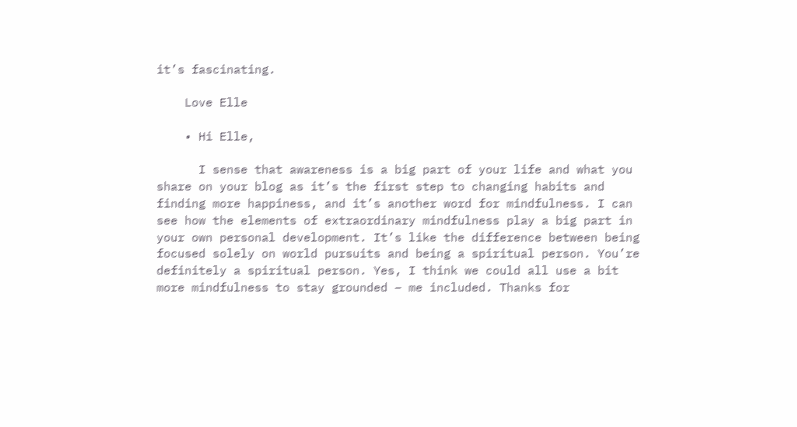it’s fascinating.

    Love Elle

    • Hi Elle,

      I sense that awareness is a big part of your life and what you share on your blog as it’s the first step to changing habits and finding more happiness, and it’s another word for mindfulness. I can see how the elements of extraordinary mindfulness play a big part in your own personal development. It’s like the difference between being focused solely on world pursuits and being a spiritual person. You’re definitely a spiritual person. Yes, I think we could all use a bit more mindfulness to stay grounded – me included. Thanks for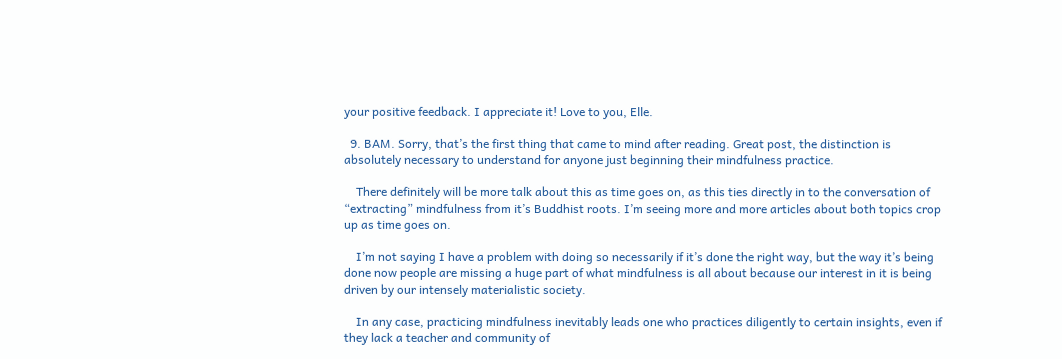your positive feedback. I appreciate it! Love to you, Elle.

  9. BAM. Sorry, that’s the first thing that came to mind after reading. Great post, the distinction is absolutely necessary to understand for anyone just beginning their mindfulness practice.

    There definitely will be more talk about this as time goes on, as this ties directly in to the conversation of “extracting” mindfulness from it’s Buddhist roots. I’m seeing more and more articles about both topics crop up as time goes on.

    I’m not saying I have a problem with doing so necessarily if it’s done the right way, but the way it’s being done now people are missing a huge part of what mindfulness is all about because our interest in it is being driven by our intensely materialistic society.

    In any case, practicing mindfulness inevitably leads one who practices diligently to certain insights, even if they lack a teacher and community of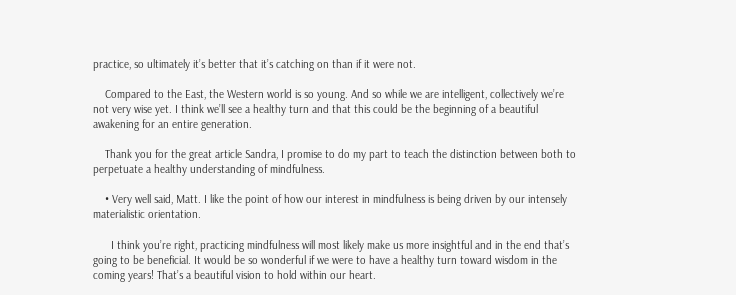practice, so ultimately it’s better that it’s catching on than if it were not.

    Compared to the East, the Western world is so young. And so while we are intelligent, collectively we’re not very wise yet. I think we’ll see a healthy turn and that this could be the beginning of a beautiful awakening for an entire generation.

    Thank you for the great article Sandra, I promise to do my part to teach the distinction between both to perpetuate a healthy understanding of mindfulness.

    • Very well said, Matt. I like the point of how our interest in mindfulness is being driven by our intensely materialistic orientation.

      I think you’re right, practicing mindfulness will most likely make us more insightful and in the end that’s going to be beneficial. It would be so wonderful if we were to have a healthy turn toward wisdom in the coming years! That’s a beautiful vision to hold within our heart.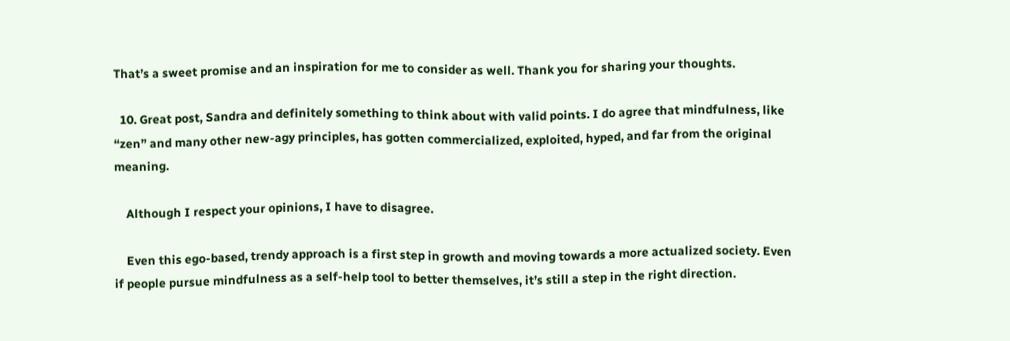That’s a sweet promise and an inspiration for me to consider as well. Thank you for sharing your thoughts.

  10. Great post, Sandra and definitely something to think about with valid points. I do agree that mindfulness, like “zen” and many other new-agy principles, has gotten commercialized, exploited, hyped, and far from the original meaning.

    Although I respect your opinions, I have to disagree.

    Even this ego-based, trendy approach is a first step in growth and moving towards a more actualized society. Even if people pursue mindfulness as a self-help tool to better themselves, it’s still a step in the right direction.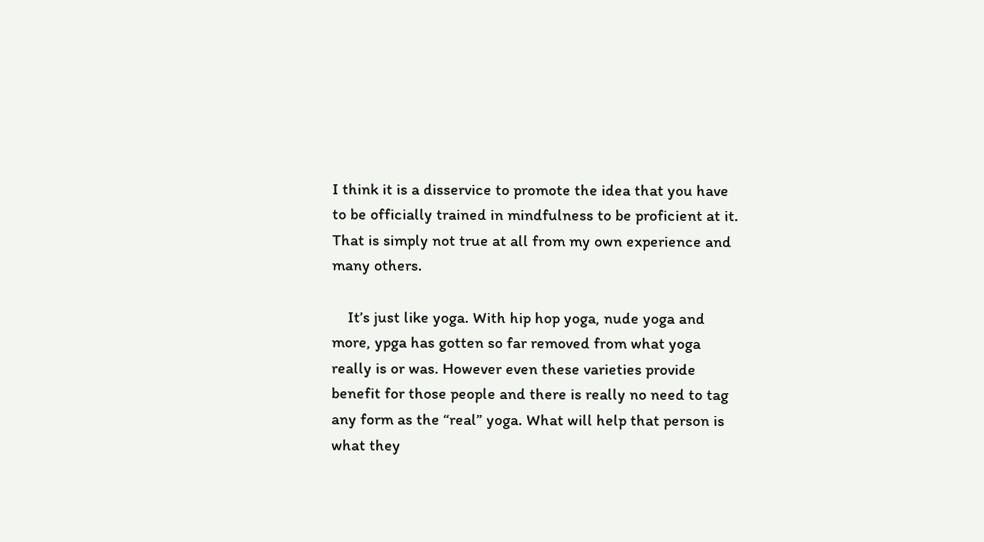I think it is a disservice to promote the idea that you have to be officially trained in mindfulness to be proficient at it. That is simply not true at all from my own experience and many others.

    It’s just like yoga. With hip hop yoga, nude yoga and more, ypga has gotten so far removed from what yoga really is or was. However even these varieties provide benefit for those people and there is really no need to tag any form as the “real” yoga. What will help that person is what they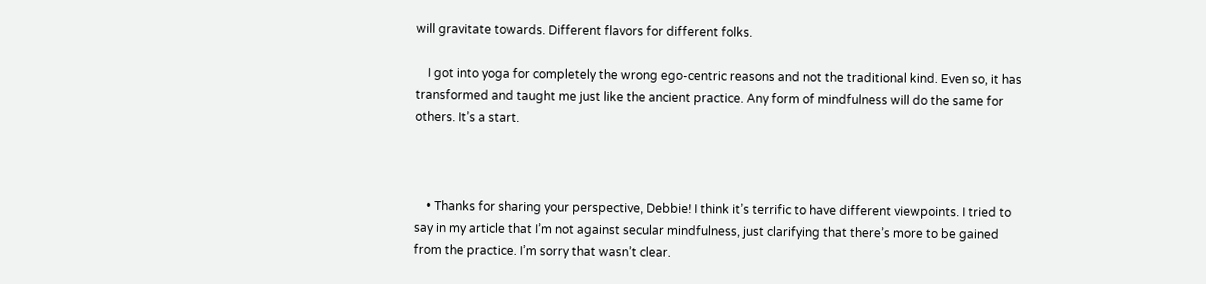will gravitate towards. Different flavors for different folks.

    I got into yoga for completely the wrong ego-centric reasons and not the traditional kind. Even so, it has transformed and taught me just like the ancient practice. Any form of mindfulness will do the same for others. It’s a start.



    • Thanks for sharing your perspective, Debbie! I think it’s terrific to have different viewpoints. I tried to say in my article that I’m not against secular mindfulness, just clarifying that there’s more to be gained from the practice. I’m sorry that wasn’t clear.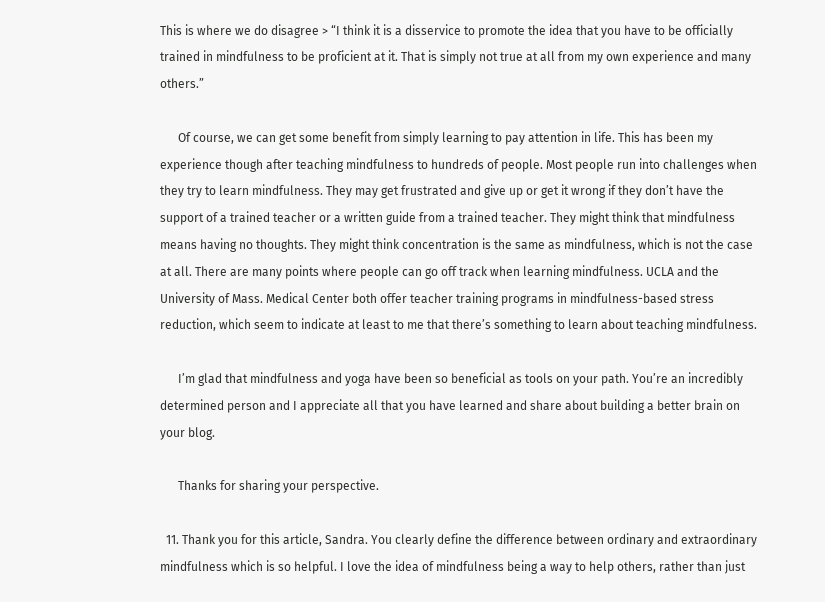This is where we do disagree > “I think it is a disservice to promote the idea that you have to be officially trained in mindfulness to be proficient at it. That is simply not true at all from my own experience and many others.”

      Of course, we can get some benefit from simply learning to pay attention in life. This has been my experience though after teaching mindfulness to hundreds of people. Most people run into challenges when they try to learn mindfulness. They may get frustrated and give up or get it wrong if they don’t have the support of a trained teacher or a written guide from a trained teacher. They might think that mindfulness means having no thoughts. They might think concentration is the same as mindfulness, which is not the case at all. There are many points where people can go off track when learning mindfulness. UCLA and the University of Mass. Medical Center both offer teacher training programs in mindfulness-based stress reduction, which seem to indicate at least to me that there’s something to learn about teaching mindfulness.

      I’m glad that mindfulness and yoga have been so beneficial as tools on your path. You’re an incredibly determined person and I appreciate all that you have learned and share about building a better brain on your blog.

      Thanks for sharing your perspective.

  11. Thank you for this article, Sandra. You clearly define the difference between ordinary and extraordinary mindfulness which is so helpful. I love the idea of mindfulness being a way to help others, rather than just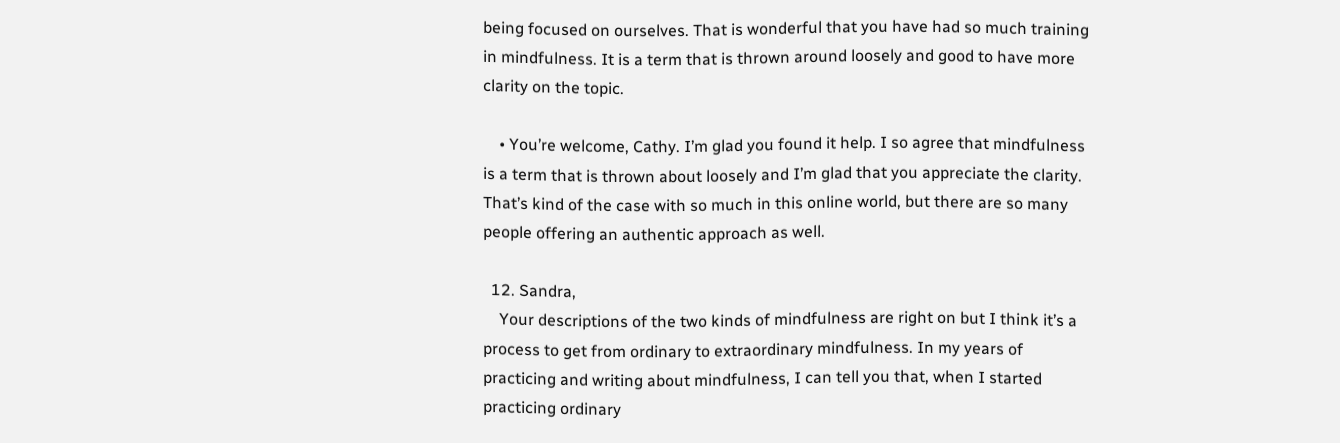being focused on ourselves. That is wonderful that you have had so much training in mindfulness. It is a term that is thrown around loosely and good to have more clarity on the topic.

    • You’re welcome, Cathy. I’m glad you found it help. I so agree that mindfulness is a term that is thrown about loosely and I’m glad that you appreciate the clarity. That’s kind of the case with so much in this online world, but there are so many people offering an authentic approach as well.

  12. Sandra,
    Your descriptions of the two kinds of mindfulness are right on but I think it’s a process to get from ordinary to extraordinary mindfulness. In my years of practicing and writing about mindfulness, I can tell you that, when I started practicing ordinary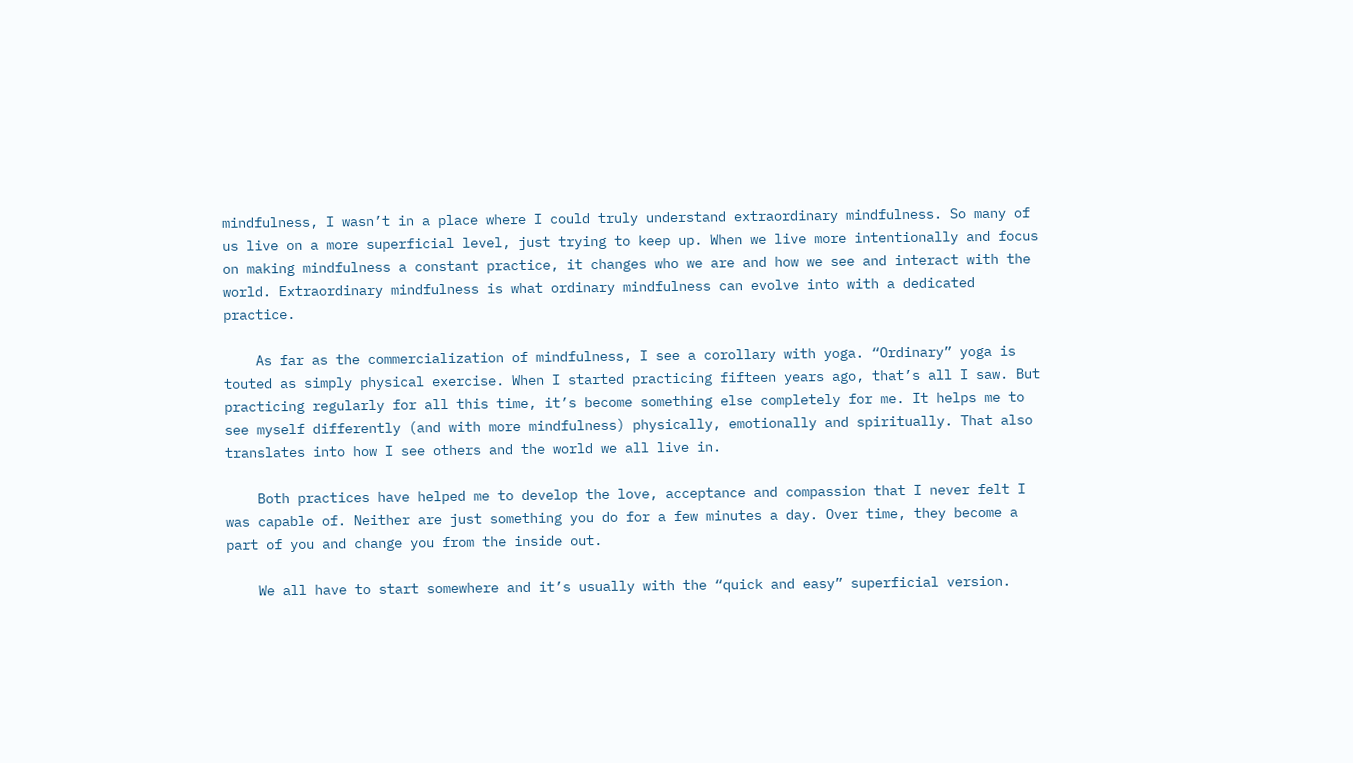mindfulness, I wasn’t in a place where I could truly understand extraordinary mindfulness. So many of us live on a more superficial level, just trying to keep up. When we live more intentionally and focus on making mindfulness a constant practice, it changes who we are and how we see and interact with the world. Extraordinary mindfulness is what ordinary mindfulness can evolve into with a dedicated practice.

    As far as the commercialization of mindfulness, I see a corollary with yoga. “Ordinary” yoga is touted as simply physical exercise. When I started practicing fifteen years ago, that’s all I saw. But practicing regularly for all this time, it’s become something else completely for me. It helps me to see myself differently (and with more mindfulness) physically, emotionally and spiritually. That also translates into how I see others and the world we all live in.

    Both practices have helped me to develop the love, acceptance and compassion that I never felt I was capable of. Neither are just something you do for a few minutes a day. Over time, they become a part of you and change you from the inside out.

    We all have to start somewhere and it’s usually with the “quick and easy” superficial version.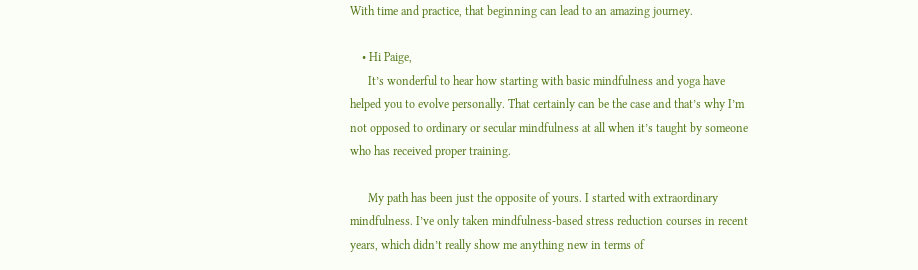With time and practice, that beginning can lead to an amazing journey.

    • Hi Paige,
      It’s wonderful to hear how starting with basic mindfulness and yoga have helped you to evolve personally. That certainly can be the case and that’s why I’m not opposed to ordinary or secular mindfulness at all when it’s taught by someone who has received proper training.

      My path has been just the opposite of yours. I started with extraordinary mindfulness. I’ve only taken mindfulness-based stress reduction courses in recent years, which didn’t really show me anything new in terms of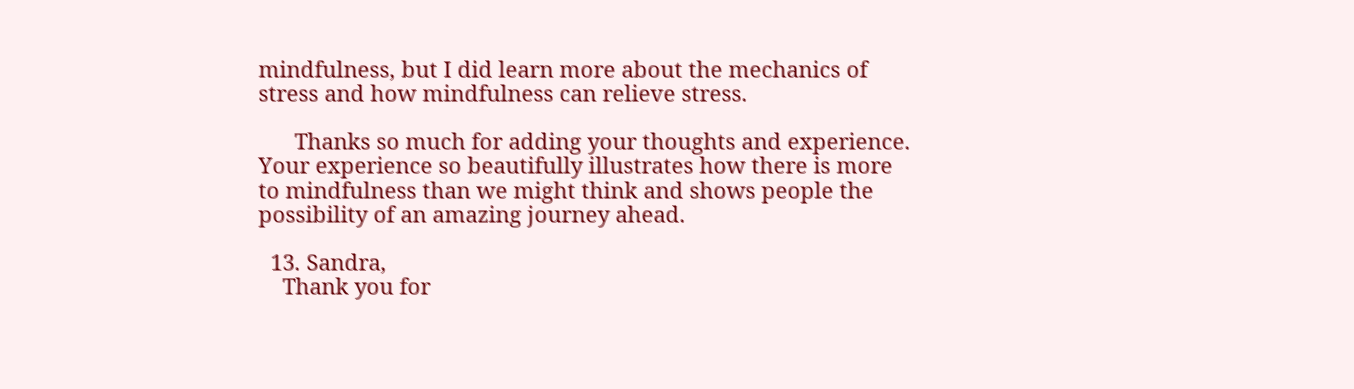mindfulness, but I did learn more about the mechanics of stress and how mindfulness can relieve stress.

      Thanks so much for adding your thoughts and experience. Your experience so beautifully illustrates how there is more to mindfulness than we might think and shows people the possibility of an amazing journey ahead.

  13. Sandra,
    Thank you for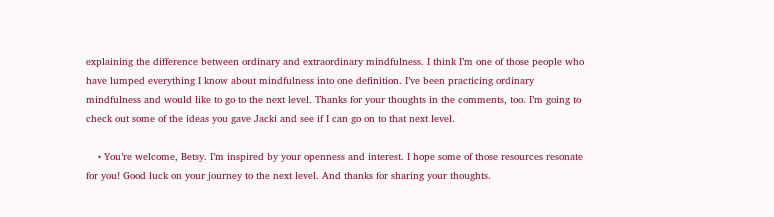explaining the difference between ordinary and extraordinary mindfulness. I think I’m one of those people who have lumped everything I know about mindfulness into one definition. I’ve been practicing ordinary mindfulness and would like to go to the next level. Thanks for your thoughts in the comments, too. I’m going to check out some of the ideas you gave Jacki and see if I can go on to that next level.

    • You’re welcome, Betsy. I’m inspired by your openness and interest. I hope some of those resources resonate for you! Good luck on your journey to the next level. And thanks for sharing your thoughts.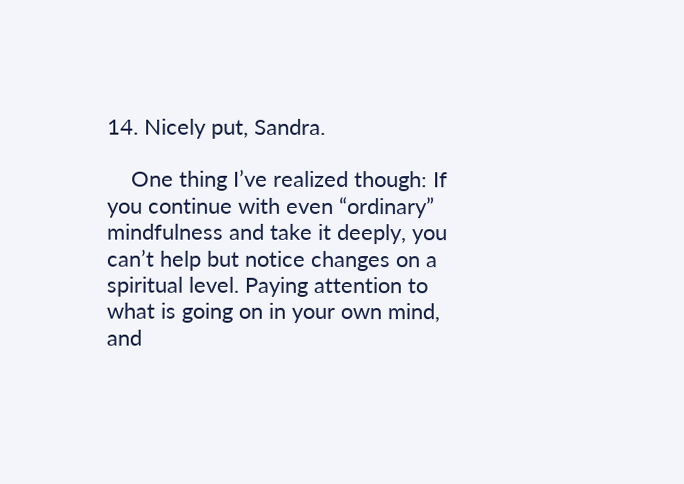14. Nicely put, Sandra.

    One thing I’ve realized though: If you continue with even “ordinary” mindfulness and take it deeply, you can’t help but notice changes on a spiritual level. Paying attention to what is going on in your own mind, and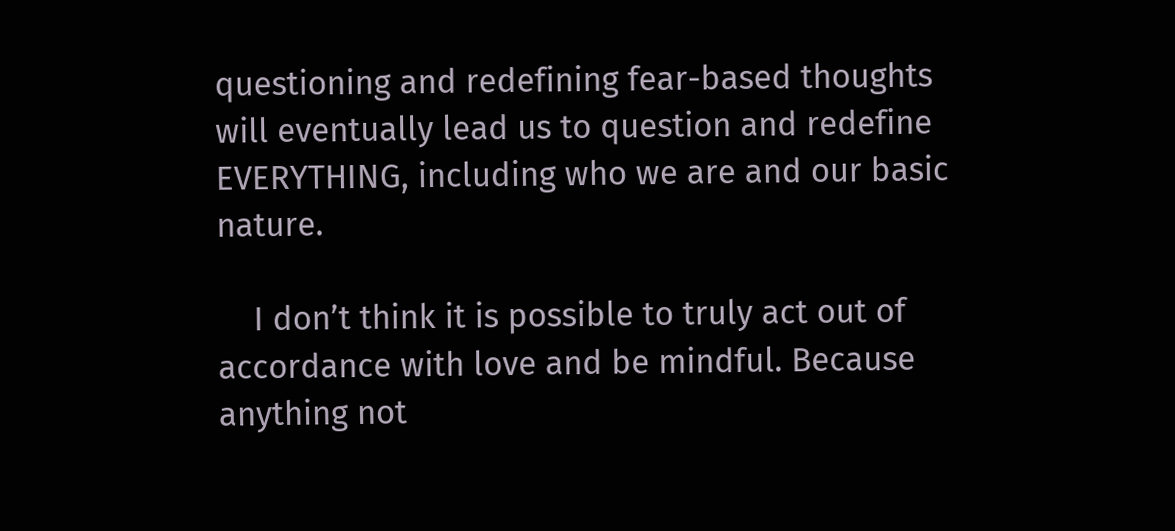questioning and redefining fear-based thoughts will eventually lead us to question and redefine EVERYTHING, including who we are and our basic nature.

    I don’t think it is possible to truly act out of accordance with love and be mindful. Because anything not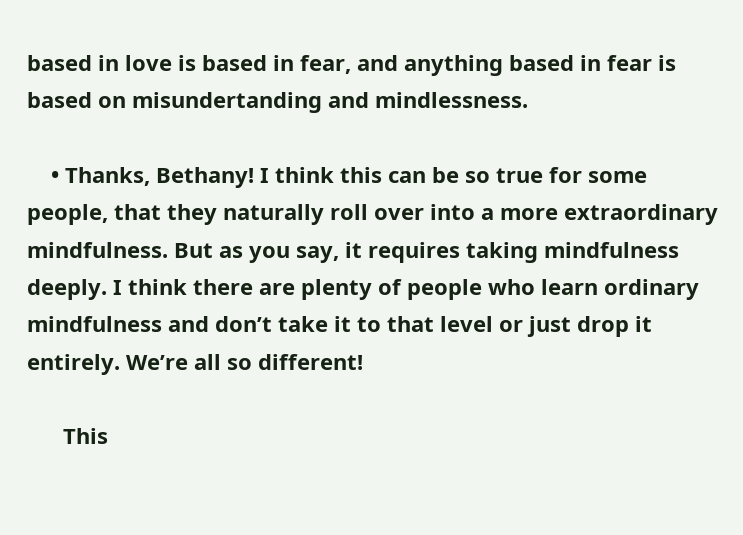based in love is based in fear, and anything based in fear is based on misundertanding and mindlessness.

    • Thanks, Bethany! I think this can be so true for some people, that they naturally roll over into a more extraordinary mindfulness. But as you say, it requires taking mindfulness deeply. I think there are plenty of people who learn ordinary mindfulness and don’t take it to that level or just drop it entirely. We’re all so different!

      This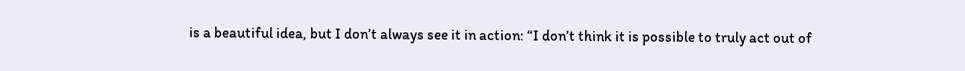is a beautiful idea, but I don’t always see it in action: “I don’t think it is possible to truly act out of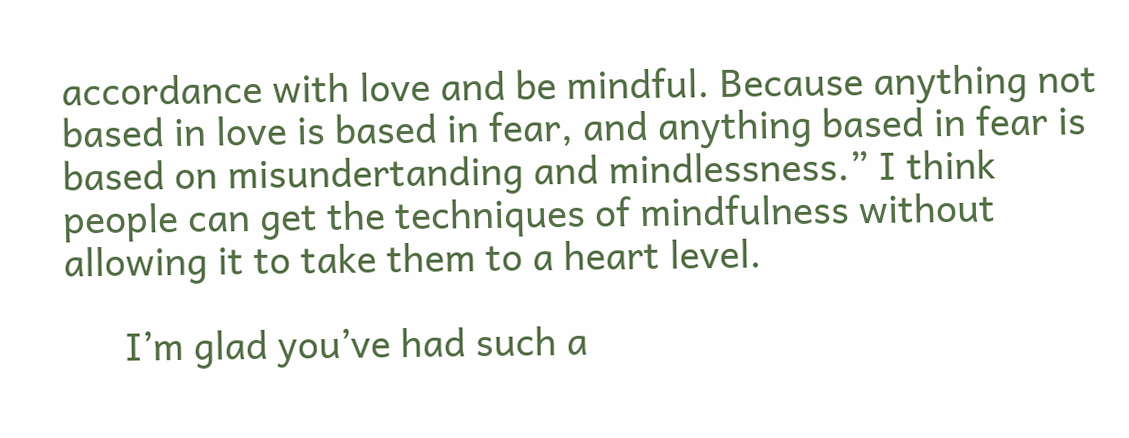accordance with love and be mindful. Because anything not based in love is based in fear, and anything based in fear is based on misundertanding and mindlessness.” I think people can get the techniques of mindfulness without allowing it to take them to a heart level.

      I’m glad you’ve had such a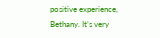positive experience, Bethany. It’s very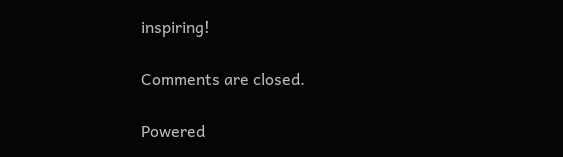inspiring!

Comments are closed.

Powered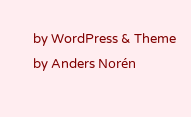by WordPress & Theme by Anders Norén